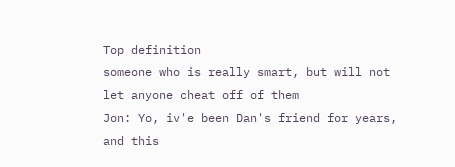Top definition
someone who is really smart, but will not let anyone cheat off of them
Jon: Yo, iv'e been Dan's friend for years, and this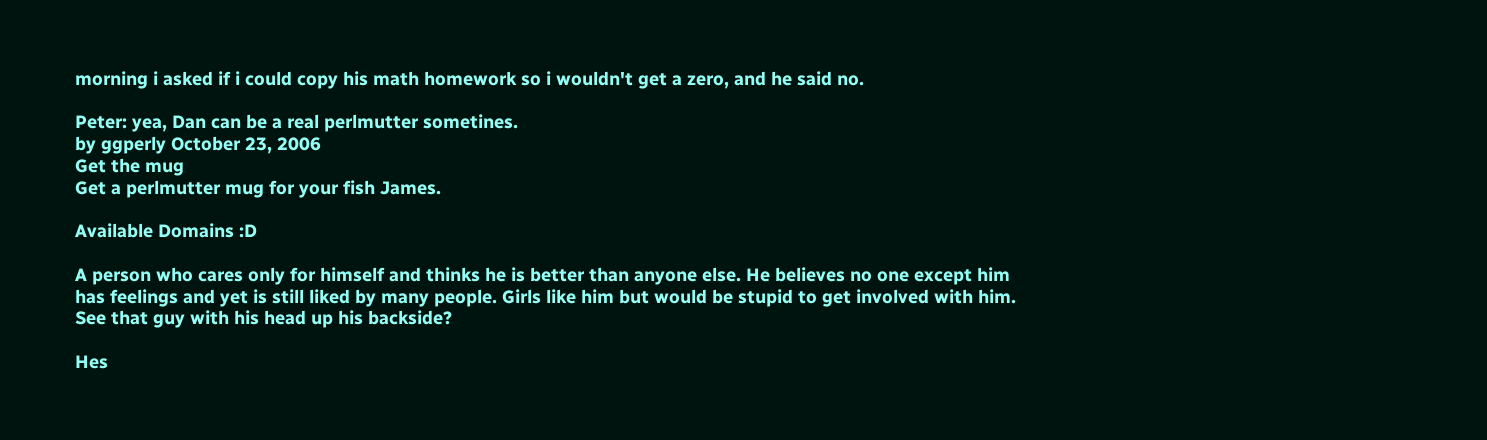morning i asked if i could copy his math homework so i wouldn't get a zero, and he said no.

Peter: yea, Dan can be a real perlmutter sometines.
by ggperly October 23, 2006
Get the mug
Get a perlmutter mug for your fish James.

Available Domains :D

A person who cares only for himself and thinks he is better than anyone else. He believes no one except him has feelings and yet is still liked by many people. Girls like him but would be stupid to get involved with him.
See that guy with his head up his backside?

Hes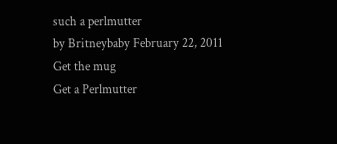such a perlmutter
by Britneybaby February 22, 2011
Get the mug
Get a Perlmutter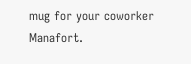mug for your coworker Manafort.